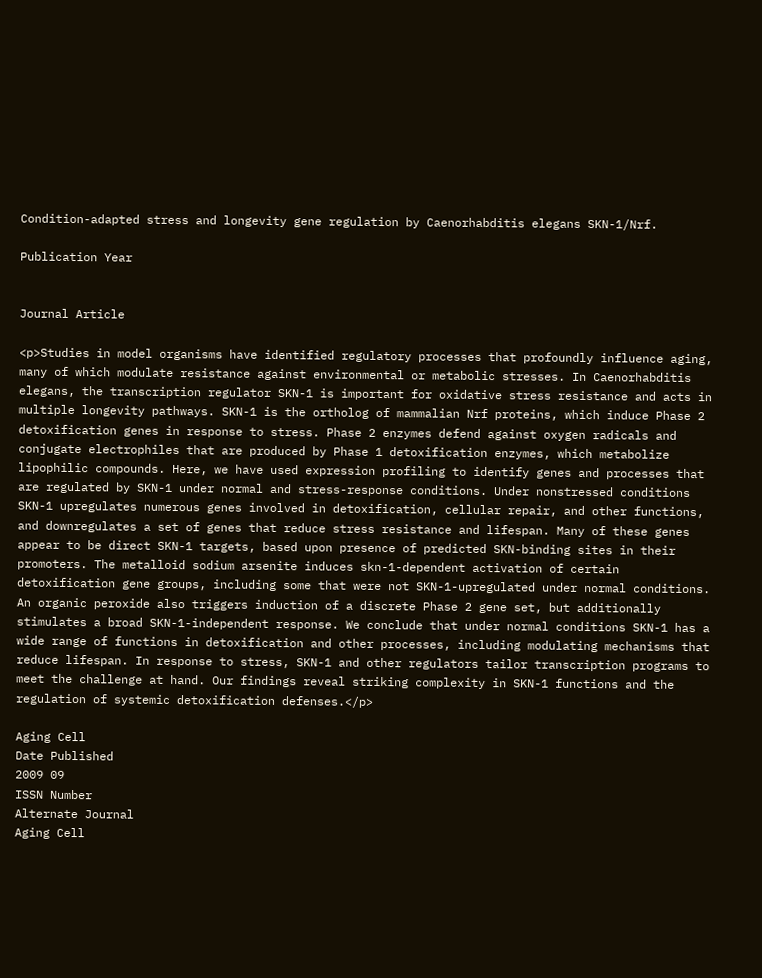Condition-adapted stress and longevity gene regulation by Caenorhabditis elegans SKN-1/Nrf.

Publication Year


Journal Article

<p>Studies in model organisms have identified regulatory processes that profoundly influence aging, many of which modulate resistance against environmental or metabolic stresses. In Caenorhabditis elegans, the transcription regulator SKN-1 is important for oxidative stress resistance and acts in multiple longevity pathways. SKN-1 is the ortholog of mammalian Nrf proteins, which induce Phase 2 detoxification genes in response to stress. Phase 2 enzymes defend against oxygen radicals and conjugate electrophiles that are produced by Phase 1 detoxification enzymes, which metabolize lipophilic compounds. Here, we have used expression profiling to identify genes and processes that are regulated by SKN-1 under normal and stress-response conditions. Under nonstressed conditions SKN-1 upregulates numerous genes involved in detoxification, cellular repair, and other functions, and downregulates a set of genes that reduce stress resistance and lifespan. Many of these genes appear to be direct SKN-1 targets, based upon presence of predicted SKN-binding sites in their promoters. The metalloid sodium arsenite induces skn-1-dependent activation of certain detoxification gene groups, including some that were not SKN-1-upregulated under normal conditions. An organic peroxide also triggers induction of a discrete Phase 2 gene set, but additionally stimulates a broad SKN-1-independent response. We conclude that under normal conditions SKN-1 has a wide range of functions in detoxification and other processes, including modulating mechanisms that reduce lifespan. In response to stress, SKN-1 and other regulators tailor transcription programs to meet the challenge at hand. Our findings reveal striking complexity in SKN-1 functions and the regulation of systemic detoxification defenses.</p>

Aging Cell
Date Published
2009 09
ISSN Number
Alternate Journal
Aging Cell